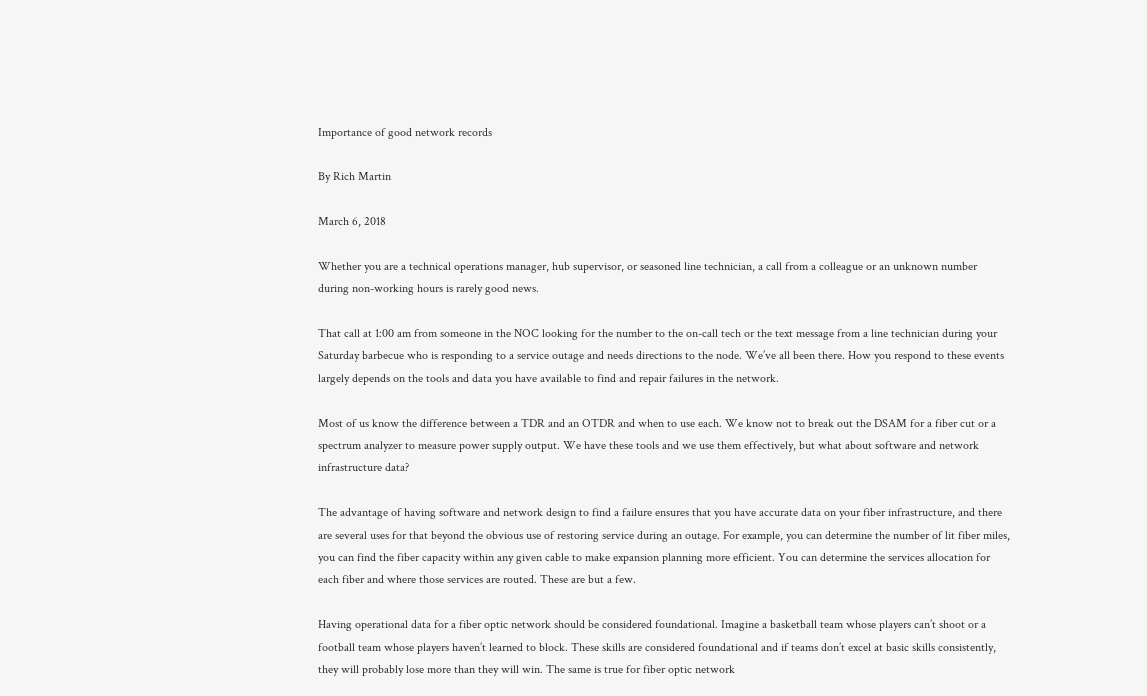Importance of good network records

By Rich Martin

March 6, 2018

Whether you are a technical operations manager, hub supervisor, or seasoned line technician, a call from a colleague or an unknown number during non-working hours is rarely good news.

That call at 1:00 am from someone in the NOC looking for the number to the on-call tech or the text message from a line technician during your Saturday barbecue who is responding to a service outage and needs directions to the node. We’ve all been there. How you respond to these events largely depends on the tools and data you have available to find and repair failures in the network.

Most of us know the difference between a TDR and an OTDR and when to use each. We know not to break out the DSAM for a fiber cut or a spectrum analyzer to measure power supply output. We have these tools and we use them effectively, but what about software and network infrastructure data?

The advantage of having software and network design to find a failure ensures that you have accurate data on your fiber infrastructure, and there are several uses for that beyond the obvious use of restoring service during an outage. For example, you can determine the number of lit fiber miles, you can find the fiber capacity within any given cable to make expansion planning more efficient. You can determine the services allocation for each fiber and where those services are routed. These are but a few.

Having operational data for a fiber optic network should be considered foundational. Imagine a basketball team whose players can’t shoot or a football team whose players haven’t learned to block. These skills are considered foundational and if teams don’t excel at basic skills consistently, they will probably lose more than they will win. The same is true for fiber optic network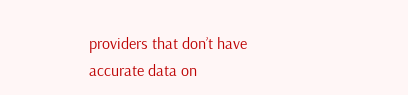providers that don’t have accurate data on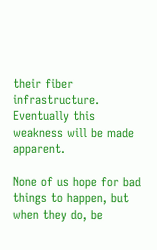their fiber infrastructure. Eventually this weakness will be made apparent.

None of us hope for bad things to happen, but when they do, be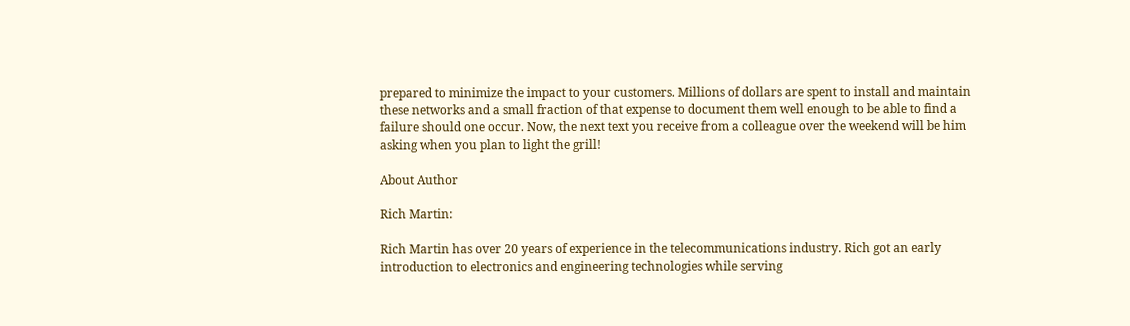prepared to minimize the impact to your customers. Millions of dollars are spent to install and maintain these networks and a small fraction of that expense to document them well enough to be able to find a failure should one occur. Now, the next text you receive from a colleague over the weekend will be him asking when you plan to light the grill!

About Author

Rich Martin:

Rich Martin has over 20 years of experience in the telecommunications industry. Rich got an early introduction to electronics and engineering technologies while serving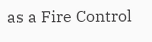as a Fire Control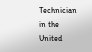Technician in the United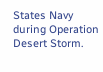States Navy during Operation Desert Storm.